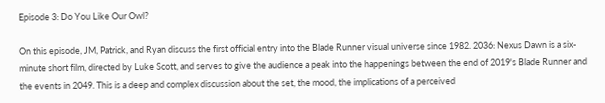Episode 3: Do You Like Our Owl?

On this episode, JM, Patrick, and Ryan discuss the first official entry into the Blade Runner visual universe since 1982. 2036: Nexus Dawn is a six-minute short film, directed by Luke Scott, and serves to give the audience a peak into the happenings between the end of 2019's Blade Runner and the events in 2049. This is a deep and complex discussion about the set, the mood, the implications of a perceived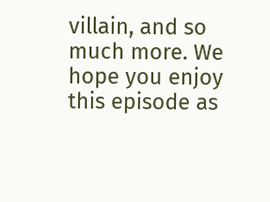villain, and so much more. We hope you enjoy this episode as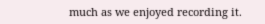much as we enjoyed recording it.